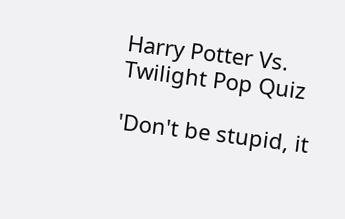Harry Potter Vs. Twilight Pop Quiz

'Don't be stupid, it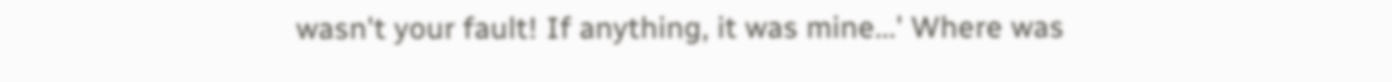wasn't your fault! If anything, it was mine...' Where was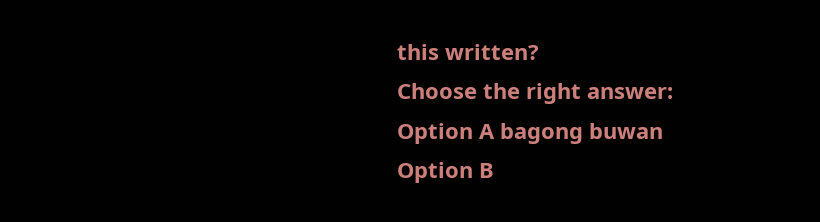this written?
Choose the right answer:
Option A bagong buwan
Option B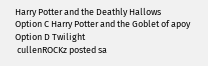Harry Potter and the Deathly Hallows
Option C Harry Potter and the Goblet of apoy
Option D Twilight
 cullenROCKz posted sa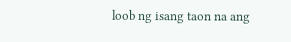loob ng isang taon na ang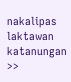nakalipas
laktawan katanungan >>